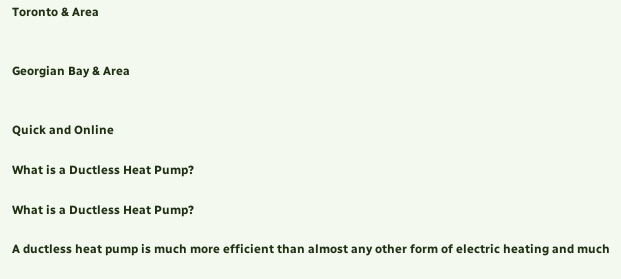Toronto & Area


Georgian Bay & Area


Quick and Online

What is a Ductless Heat Pump?

What is a Ductless Heat Pump?

A ductless heat pump is much more efficient than almost any other form of electric heating and much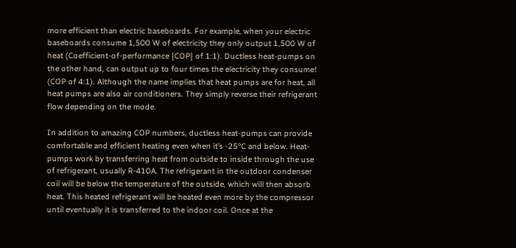more efficient than electric baseboards. For example, when your electric baseboards consume 1,500 W of electricity they only output 1,500 W of heat (Coefficient-of-performance {COP} of 1:1). Ductless heat-pumps on the other hand, can output up to four times the electricity they consume! (COP of 4:1). Although the name implies that heat pumps are for heat, all heat pumps are also air conditioners. They simply reverse their refrigerant flow depending on the mode.

In addition to amazing COP numbers, ductless heat-pumps can provide comfortable and efficient heating even when it’s -25°C and below. Heat-pumps work by transferring heat from outside to inside through the use of refrigerant, usually R-410A. The refrigerant in the outdoor condenser coil will be below the temperature of the outside, which will then absorb heat. This heated refrigerant will be heated even more by the compressor until eventually it is transferred to the indoor coil. Once at the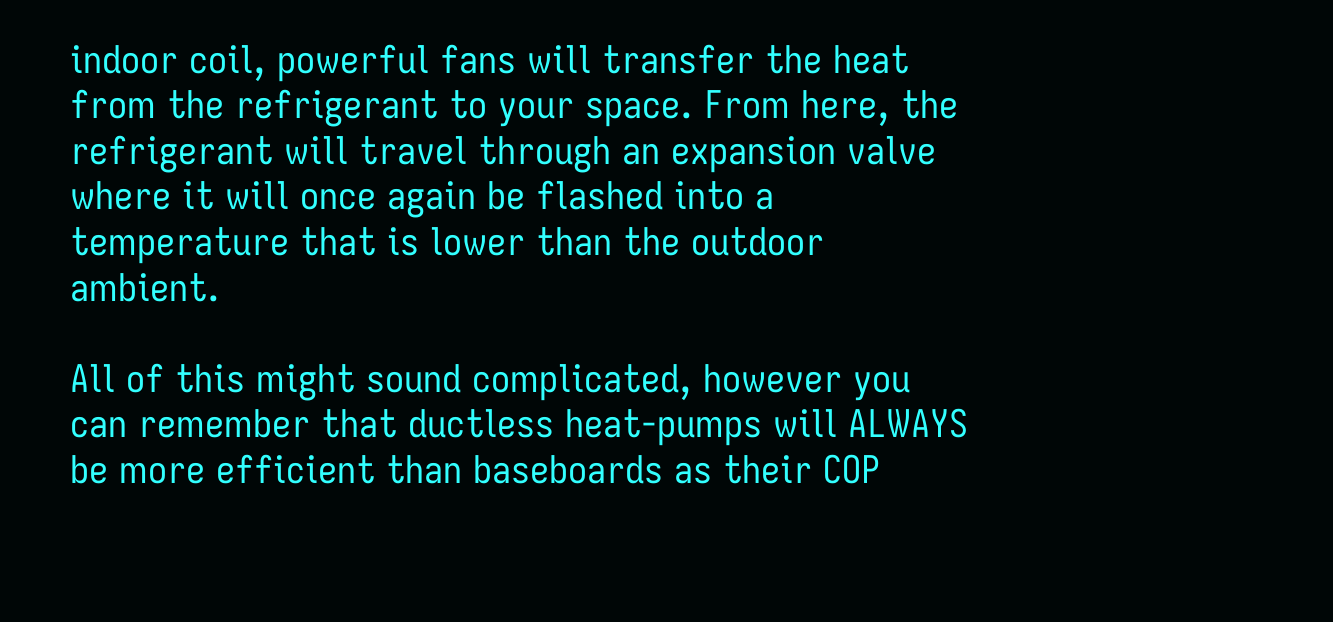indoor coil, powerful fans will transfer the heat from the refrigerant to your space. From here, the refrigerant will travel through an expansion valve where it will once again be flashed into a temperature that is lower than the outdoor ambient.

All of this might sound complicated, however you can remember that ductless heat-pumps will ALWAYS be more efficient than baseboards as their COP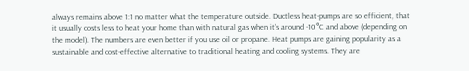always remains above 1:1 no matter what the temperature outside. Ductless heat-pumps are so efficient, that it usually costs less to heat your home than with natural gas when it’s around -10°C and above (depending on the model). The numbers are even better if you use oil or propane. Heat pumps are gaining popularity as a sustainable and cost-effective alternative to traditional heating and cooling systems. They are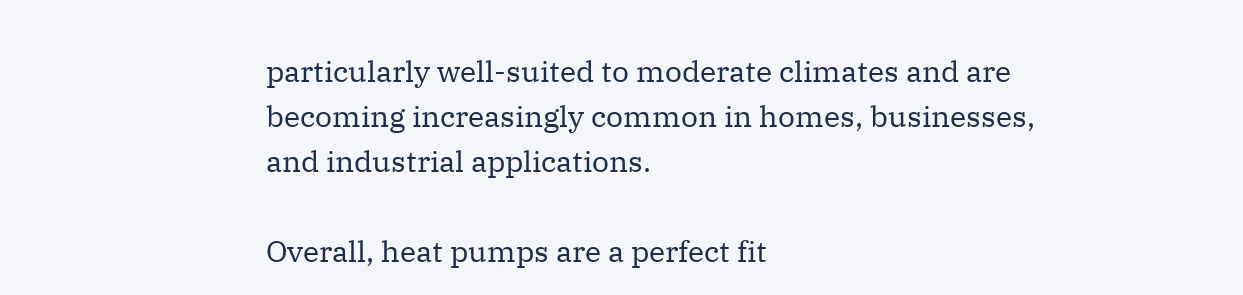particularly well-suited to moderate climates and are becoming increasingly common in homes, businesses, and industrial applications.

Overall, heat pumps are a perfect fit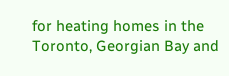for heating homes in the Toronto, Georgian Bay and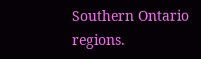Southern Ontario regions.